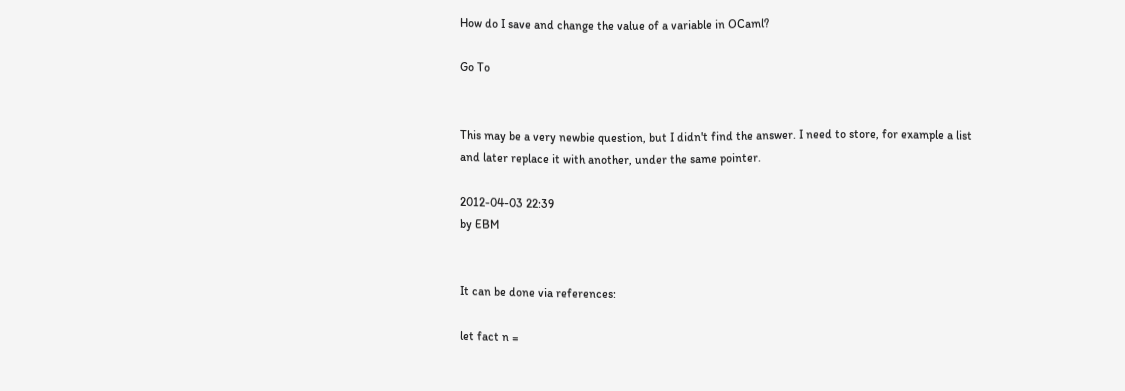How do I save and change the value of a variable in OCaml?

Go To


This may be a very newbie question, but I didn't find the answer. I need to store, for example a list and later replace it with another, under the same pointer.

2012-04-03 22:39
by EBM


It can be done via references:

let fact n =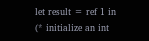let result = ref 1 in (* initialize an int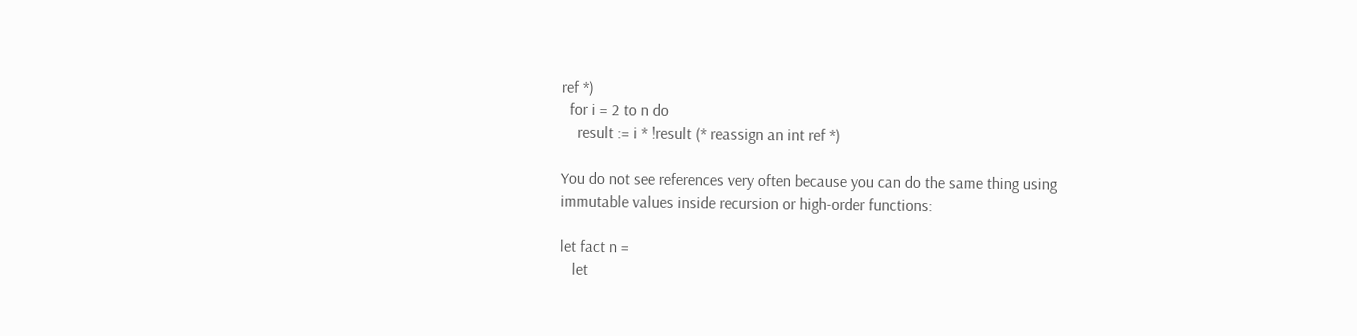ref *)
  for i = 2 to n do
    result := i * !result (* reassign an int ref *)

You do not see references very often because you can do the same thing using immutable values inside recursion or high-order functions:

let fact n =
   let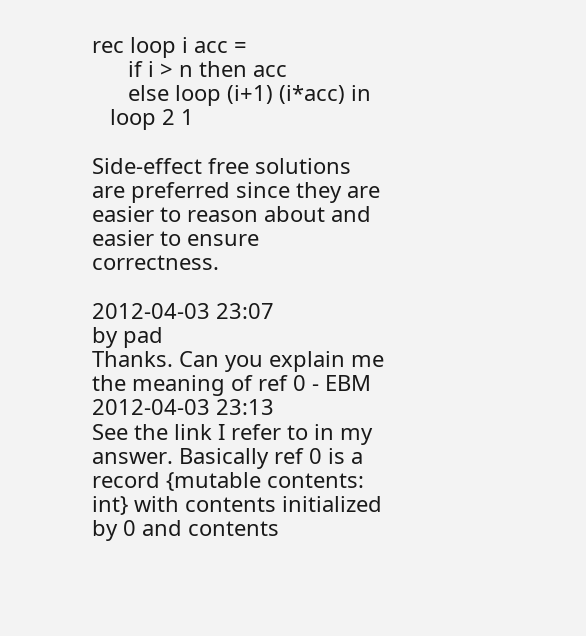rec loop i acc =
      if i > n then acc
      else loop (i+1) (i*acc) in
   loop 2 1

Side-effect free solutions are preferred since they are easier to reason about and easier to ensure correctness.

2012-04-03 23:07
by pad
Thanks. Can you explain me the meaning of ref 0 - EBM 2012-04-03 23:13
See the link I refer to in my answer. Basically ref 0 is a record {mutable contents: int} with contents initialized by 0 and contents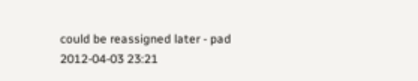could be reassigned later - pad 2012-04-03 23:21